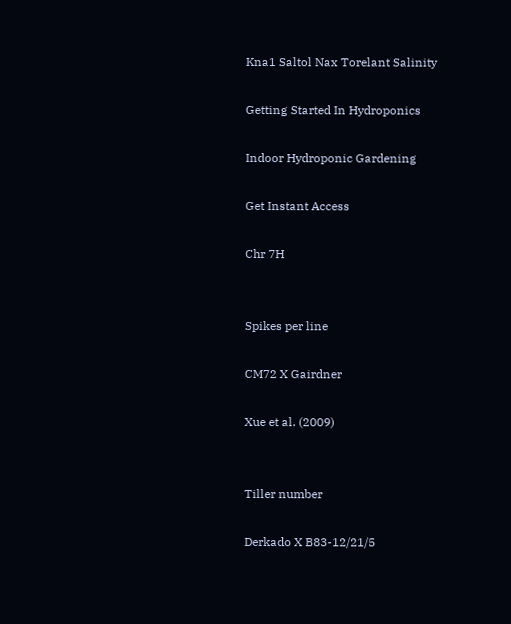Kna1 Saltol Nax Torelant Salinity

Getting Started In Hydroponics

Indoor Hydroponic Gardening

Get Instant Access

Chr 7H


Spikes per line

CM72 X Gairdner

Xue et al. (2009)


Tiller number

Derkado X B83-12/21/5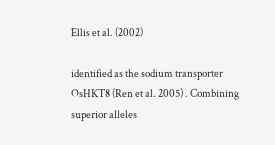Ellis et al. (2002)

identified as the sodium transporter OsHKT8 (Ren et al. 2005) . Combining superior alleles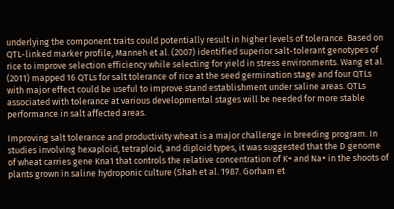underlying the component traits could potentially result in higher levels of tolerance. Based on QTL-linked marker profile, Manneh et al. (2007) identified superior salt-tolerant genotypes of rice to improve selection efficiency while selecting for yield in stress environments. Wang et al. (2011) mapped 16 QTLs for salt tolerance of rice at the seed germination stage and four QTLs with major effect could be useful to improve stand establishment under saline areas. QTLs associated with tolerance at various developmental stages will be needed for more stable performance in salt affected areas.

Improving salt tolerance and productivity wheat is a major challenge in breeding program. In studies involving hexaploid, tetraploid, and diploid types, it was suggested that the D genome of wheat carries gene Kna1 that controls the relative concentration of K+ and Na+ in the shoots of plants grown in saline hydroponic culture (Shah et al. 1987. Gorham et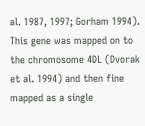al. 1987, 1997; Gorham 1994). This gene was mapped on to the chromosome 4DL (Dvorak et al. 1994) and then fine mapped as a single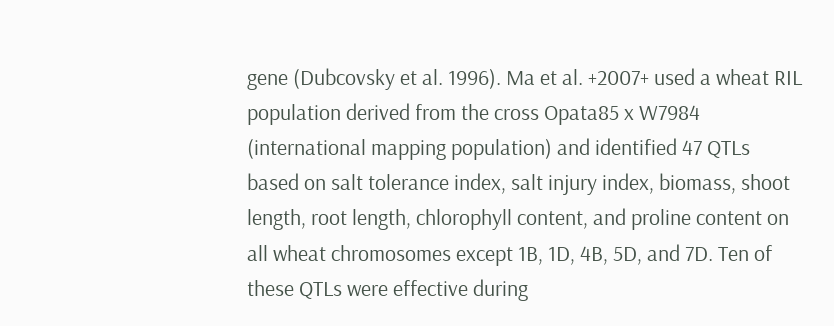gene (Dubcovsky et al. 1996). Ma et al. +2007+ used a wheat RIL population derived from the cross Opata85 x W7984 (international mapping population) and identified 47 QTLs based on salt tolerance index, salt injury index, biomass, shoot length, root length, chlorophyll content, and proline content on all wheat chromosomes except 1B, 1D, 4B, 5D, and 7D. Ten of these QTLs were effective during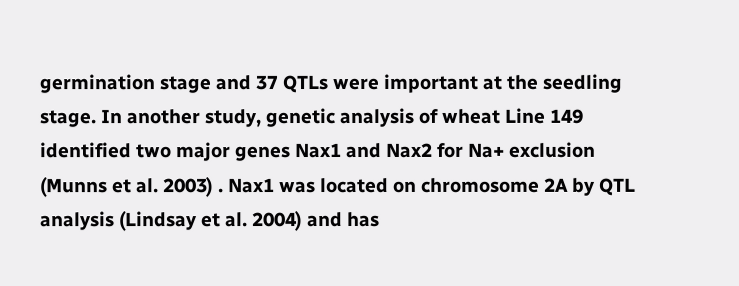germination stage and 37 QTLs were important at the seedling stage. In another study, genetic analysis of wheat Line 149 identified two major genes Nax1 and Nax2 for Na+ exclusion (Munns et al. 2003) . Nax1 was located on chromosome 2A by QTL analysis (Lindsay et al. 2004) and has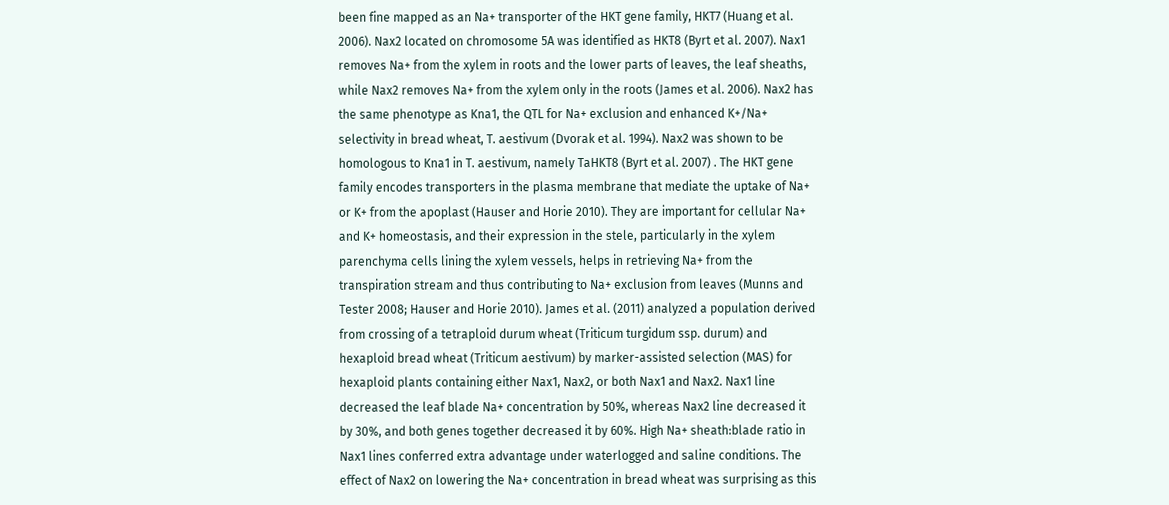been fine mapped as an Na+ transporter of the HKT gene family, HKT7 (Huang et al. 2006). Nax2 located on chromosome 5A was identified as HKT8 (Byrt et al. 2007). Nax1 removes Na+ from the xylem in roots and the lower parts of leaves, the leaf sheaths, while Nax2 removes Na+ from the xylem only in the roots (James et al. 2006). Nax2 has the same phenotype as Kna1, the QTL for Na+ exclusion and enhanced K+/Na+ selectivity in bread wheat, T. aestivum (Dvorak et al. 1994). Nax2 was shown to be homologous to Kna1 in T. aestivum, namely TaHKT8 (Byrt et al. 2007) . The HKT gene family encodes transporters in the plasma membrane that mediate the uptake of Na+ or K+ from the apoplast (Hauser and Horie 2010). They are important for cellular Na+ and K+ homeostasis, and their expression in the stele, particularly in the xylem parenchyma cells lining the xylem vessels, helps in retrieving Na+ from the transpiration stream and thus contributing to Na+ exclusion from leaves (Munns and Tester 2008; Hauser and Horie 2010). James et al. (2011) analyzed a population derived from crossing of a tetraploid durum wheat (Triticum turgidum ssp. durum) and hexaploid bread wheat (Triticum aestivum) by marker-assisted selection (MAS) for hexaploid plants containing either Nax1, Nax2, or both Nax1 and Nax2. Nax1 line decreased the leaf blade Na+ concentration by 50%, whereas Nax2 line decreased it by 30%, and both genes together decreased it by 60%. High Na+ sheath:blade ratio in Nax1 lines conferred extra advantage under waterlogged and saline conditions. The effect of Nax2 on lowering the Na+ concentration in bread wheat was surprising as this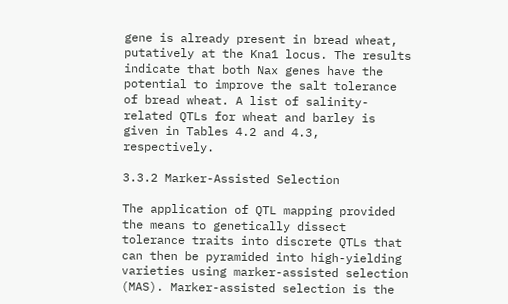gene is already present in bread wheat, putatively at the Kna1 locus. The results indicate that both Nax genes have the potential to improve the salt tolerance of bread wheat. A list of salinity-related QTLs for wheat and barley is given in Tables 4.2 and 4.3, respectively.

3.3.2 Marker-Assisted Selection

The application of QTL mapping provided the means to genetically dissect tolerance traits into discrete QTLs that can then be pyramided into high-yielding varieties using marker-assisted selection (MAS). Marker-assisted selection is the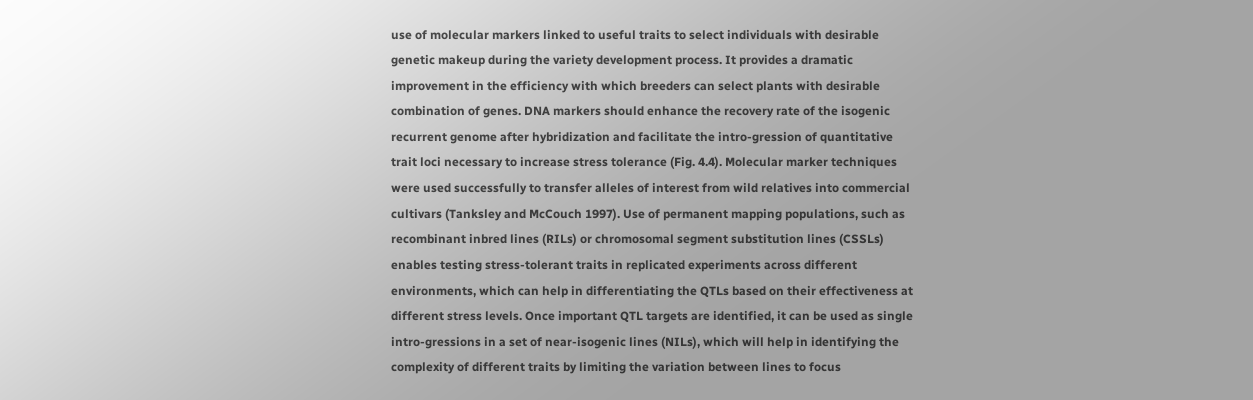use of molecular markers linked to useful traits to select individuals with desirable genetic makeup during the variety development process. It provides a dramatic improvement in the efficiency with which breeders can select plants with desirable combination of genes. DNA markers should enhance the recovery rate of the isogenic recurrent genome after hybridization and facilitate the intro-gression of quantitative trait loci necessary to increase stress tolerance (Fig. 4.4). Molecular marker techniques were used successfully to transfer alleles of interest from wild relatives into commercial cultivars (Tanksley and McCouch 1997). Use of permanent mapping populations, such as recombinant inbred lines (RILs) or chromosomal segment substitution lines (CSSLs) enables testing stress-tolerant traits in replicated experiments across different environments, which can help in differentiating the QTLs based on their effectiveness at different stress levels. Once important QTL targets are identified, it can be used as single intro-gressions in a set of near-isogenic lines (NILs), which will help in identifying the complexity of different traits by limiting the variation between lines to focus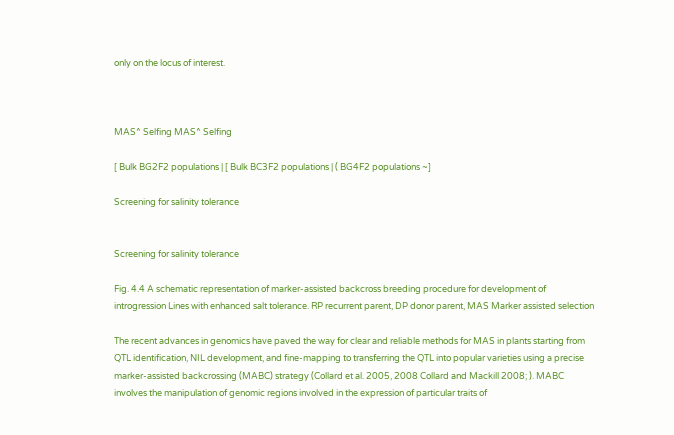only on the locus of interest.



MAS^ Selfing MAS^ Selfing

[ Bulk BG2F2 populations | [ Bulk BC3F2 populations | ( BG4F2 populations ~]

Screening for salinity tolerance


Screening for salinity tolerance

Fig. 4.4 A schematic representation of marker-assisted backcross breeding procedure for development of introgression Lines with enhanced salt tolerance. RP recurrent parent, DP donor parent, MAS Marker assisted selection

The recent advances in genomics have paved the way for clear and reliable methods for MAS in plants starting from QTL identification, NIL development, and fine-mapping to transferring the QTL into popular varieties using a precise marker-assisted backcrossing (MABC) strategy (Collard et al. 2005, 2008 Collard and Mackill 2008; ). MABC involves the manipulation of genomic regions involved in the expression of particular traits of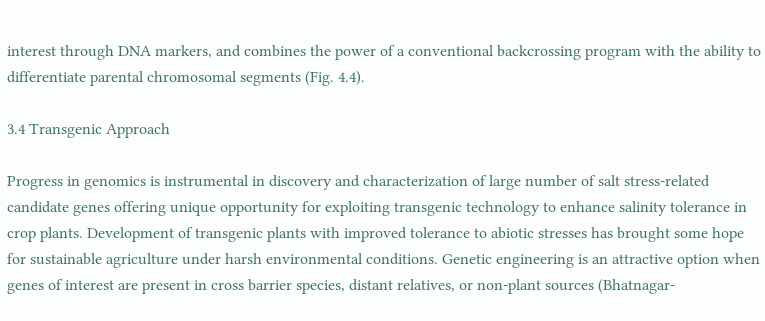interest through DNA markers, and combines the power of a conventional backcrossing program with the ability to differentiate parental chromosomal segments (Fig. 4.4).

3.4 Transgenic Approach

Progress in genomics is instrumental in discovery and characterization of large number of salt stress-related candidate genes offering unique opportunity for exploiting transgenic technology to enhance salinity tolerance in crop plants. Development of transgenic plants with improved tolerance to abiotic stresses has brought some hope for sustainable agriculture under harsh environmental conditions. Genetic engineering is an attractive option when genes of interest are present in cross barrier species, distant relatives, or non-plant sources (Bhatnagar-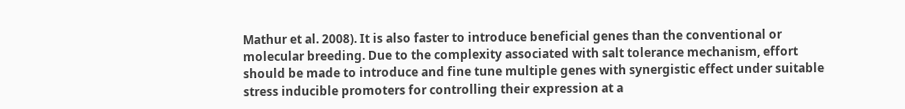Mathur et al. 2008). It is also faster to introduce beneficial genes than the conventional or molecular breeding. Due to the complexity associated with salt tolerance mechanism, effort should be made to introduce and fine tune multiple genes with synergistic effect under suitable stress inducible promoters for controlling their expression at a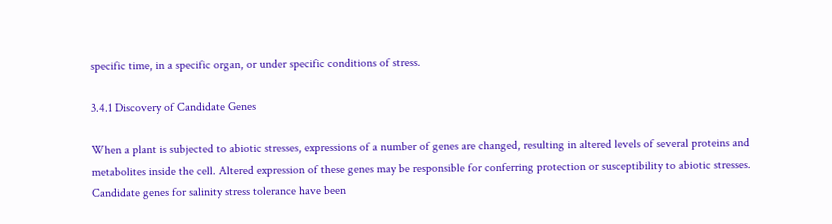specific time, in a specific organ, or under specific conditions of stress.

3.4.1 Discovery of Candidate Genes

When a plant is subjected to abiotic stresses, expressions of a number of genes are changed, resulting in altered levels of several proteins and metabolites inside the cell. Altered expression of these genes may be responsible for conferring protection or susceptibility to abiotic stresses. Candidate genes for salinity stress tolerance have been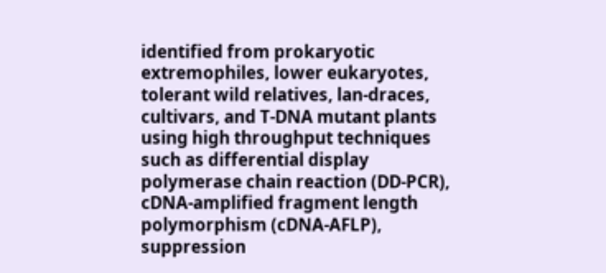identified from prokaryotic extremophiles, lower eukaryotes, tolerant wild relatives, lan-draces, cultivars, and T-DNA mutant plants using high throughput techniques such as differential display polymerase chain reaction (DD-PCR), cDNA-amplified fragment length polymorphism (cDNA-AFLP), suppression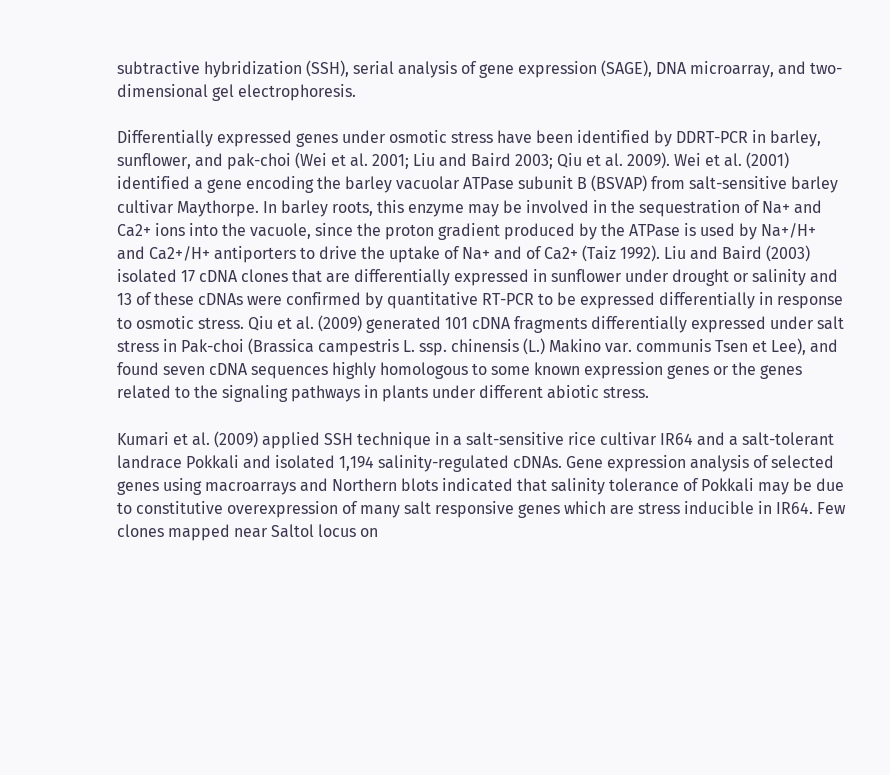subtractive hybridization (SSH), serial analysis of gene expression (SAGE), DNA microarray, and two-dimensional gel electrophoresis.

Differentially expressed genes under osmotic stress have been identified by DDRT-PCR in barley, sunflower, and pak-choi (Wei et al. 2001; Liu and Baird 2003; Qiu et al. 2009). Wei et al. (2001) identified a gene encoding the barley vacuolar ATPase subunit B (BSVAP) from salt-sensitive barley cultivar Maythorpe. In barley roots, this enzyme may be involved in the sequestration of Na+ and Ca2+ ions into the vacuole, since the proton gradient produced by the ATPase is used by Na+/H+ and Ca2+/H+ antiporters to drive the uptake of Na+ and of Ca2+ (Taiz 1992). Liu and Baird (2003) isolated 17 cDNA clones that are differentially expressed in sunflower under drought or salinity and 13 of these cDNAs were confirmed by quantitative RT-PCR to be expressed differentially in response to osmotic stress. Qiu et al. (2009) generated 101 cDNA fragments differentially expressed under salt stress in Pak-choi (Brassica campestris L. ssp. chinensis (L.) Makino var. communis Tsen et Lee), and found seven cDNA sequences highly homologous to some known expression genes or the genes related to the signaling pathways in plants under different abiotic stress.

Kumari et al. (2009) applied SSH technique in a salt-sensitive rice cultivar IR64 and a salt-tolerant landrace Pokkali and isolated 1,194 salinity-regulated cDNAs. Gene expression analysis of selected genes using macroarrays and Northern blots indicated that salinity tolerance of Pokkali may be due to constitutive overexpression of many salt responsive genes which are stress inducible in IR64. Few clones mapped near Saltol locus on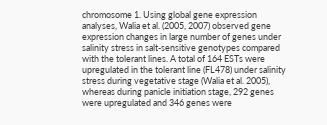chromosome 1. Using global gene expression analyses, Walia et al. (2005, 2007) observed gene expression changes in large number of genes under salinity stress in salt-sensitive genotypes compared with the tolerant lines. A total of 164 ESTs were upregulated in the tolerant line (FL478) under salinity stress during vegetative stage (Walia et al. 2005), whereas during panicle initiation stage, 292 genes were upregulated and 346 genes were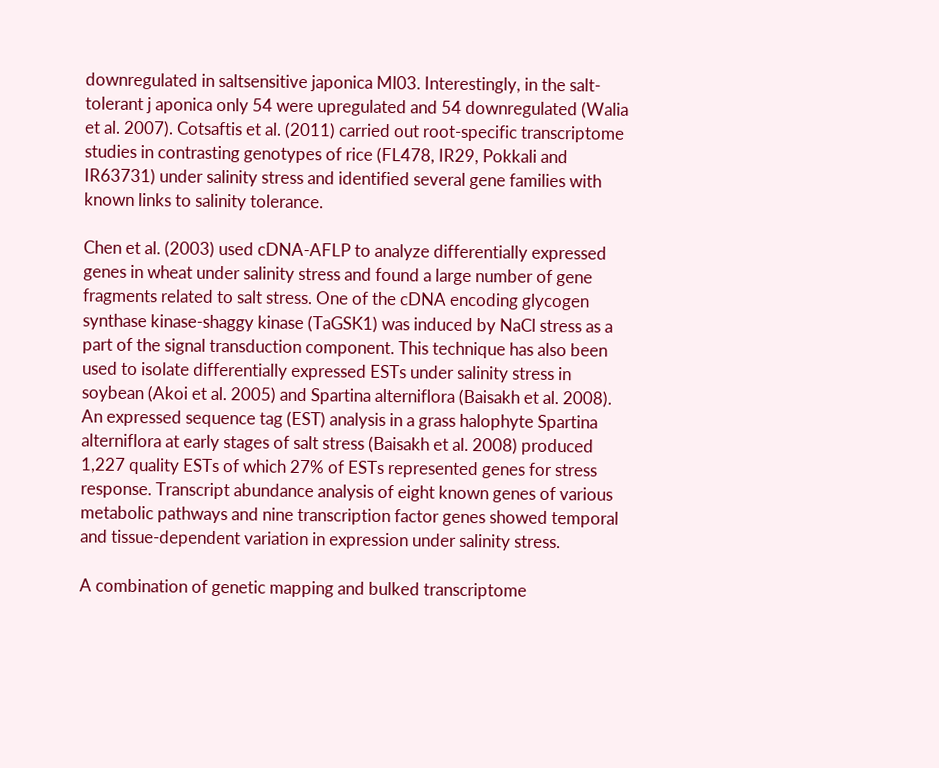downregulated in saltsensitive japonica Ml03. Interestingly, in the salt-tolerant j aponica only 54 were upregulated and 54 downregulated (Walia et al. 2007). Cotsaftis et al. (2011) carried out root-specific transcriptome studies in contrasting genotypes of rice (FL478, IR29, Pokkali and IR63731) under salinity stress and identified several gene families with known links to salinity tolerance.

Chen et al. (2003) used cDNA-AFLP to analyze differentially expressed genes in wheat under salinity stress and found a large number of gene fragments related to salt stress. One of the cDNA encoding glycogen synthase kinase-shaggy kinase (TaGSK1) was induced by NaCl stress as a part of the signal transduction component. This technique has also been used to isolate differentially expressed ESTs under salinity stress in soybean (Akoi et al. 2005) and Spartina alterniflora (Baisakh et al. 2008). An expressed sequence tag (EST) analysis in a grass halophyte Spartina alterniflora at early stages of salt stress (Baisakh et al. 2008) produced 1,227 quality ESTs of which 27% of ESTs represented genes for stress response. Transcript abundance analysis of eight known genes of various metabolic pathways and nine transcription factor genes showed temporal and tissue-dependent variation in expression under salinity stress.

A combination of genetic mapping and bulked transcriptome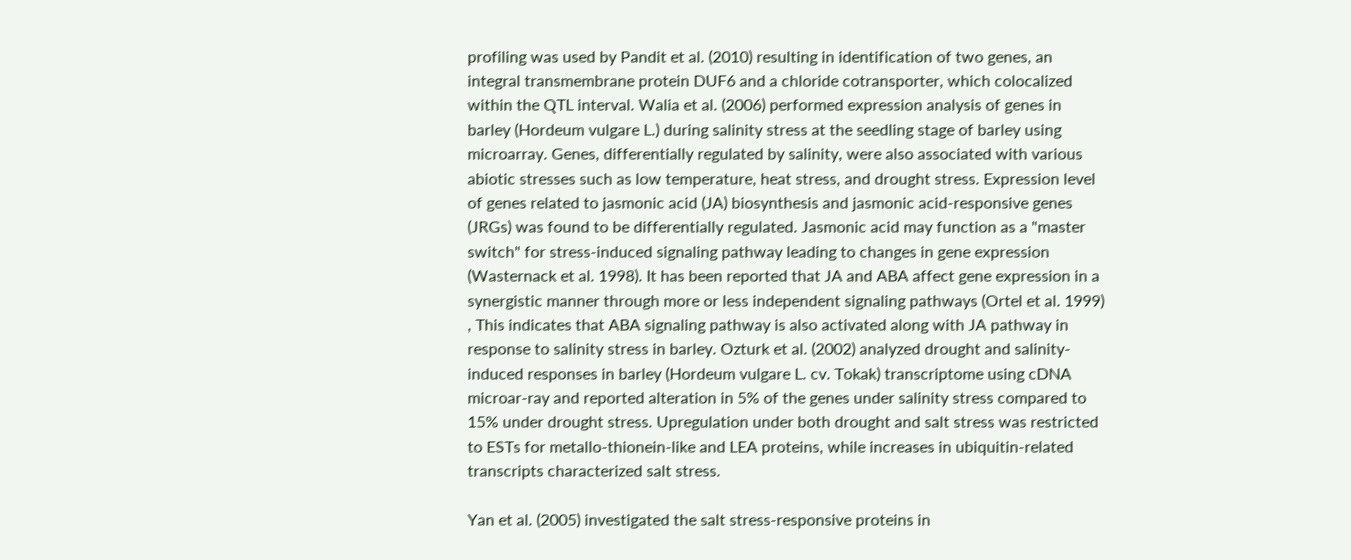profiling was used by Pandit et al. (2010) resulting in identification of two genes, an integral transmembrane protein DUF6 and a chloride cotransporter, which colocalized within the QTL interval. Walia et al. (2006) performed expression analysis of genes in barley (Hordeum vulgare L.) during salinity stress at the seedling stage of barley using microarray. Genes, differentially regulated by salinity, were also associated with various abiotic stresses such as low temperature, heat stress, and drought stress. Expression level of genes related to jasmonic acid (JA) biosynthesis and jasmonic acid-responsive genes (JRGs) was found to be differentially regulated. Jasmonic acid may function as a "master switch" for stress-induced signaling pathway leading to changes in gene expression (Wasternack et al. 1998). It has been reported that JA and ABA affect gene expression in a synergistic manner through more or less independent signaling pathways (Ortel et al. 1999) , This indicates that ABA signaling pathway is also activated along with JA pathway in response to salinity stress in barley. Ozturk et al. (2002) analyzed drought and salinity-induced responses in barley (Hordeum vulgare L. cv. Tokak) transcriptome using cDNA microar-ray and reported alteration in 5% of the genes under salinity stress compared to 15% under drought stress. Upregulation under both drought and salt stress was restricted to ESTs for metallo-thionein-like and LEA proteins, while increases in ubiquitin-related transcripts characterized salt stress.

Yan et al. (2005) investigated the salt stress-responsive proteins in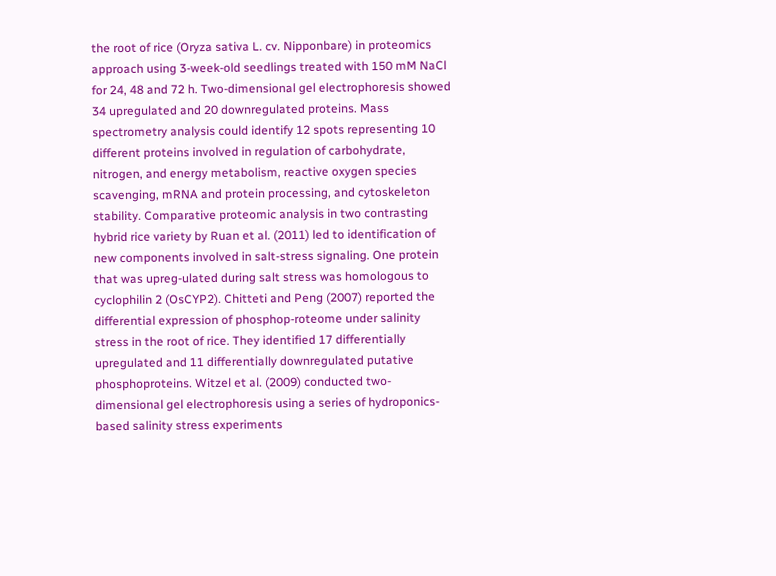the root of rice (Oryza sativa L. cv. Nipponbare) in proteomics approach using 3-week-old seedlings treated with 150 mM NaCl for 24, 48 and 72 h. Two-dimensional gel electrophoresis showed 34 upregulated and 20 downregulated proteins. Mass spectrometry analysis could identify 12 spots representing 10 different proteins involved in regulation of carbohydrate, nitrogen, and energy metabolism, reactive oxygen species scavenging, mRNA and protein processing, and cytoskeleton stability. Comparative proteomic analysis in two contrasting hybrid rice variety by Ruan et al. (2011) led to identification of new components involved in salt-stress signaling. One protein that was upreg-ulated during salt stress was homologous to cyclophilin 2 (OsCYP2). Chitteti and Peng (2007) reported the differential expression of phosphop-roteome under salinity stress in the root of rice. They identified 17 differentially upregulated and 11 differentially downregulated putative phosphoproteins. Witzel et al. (2009) conducted two-dimensional gel electrophoresis using a series of hydroponics-based salinity stress experiments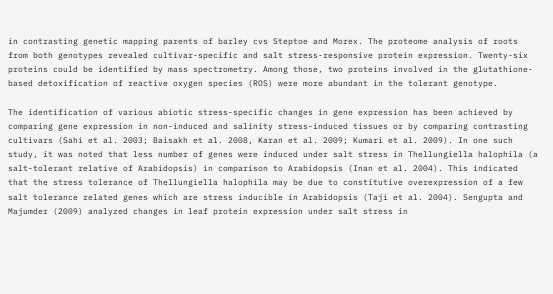in contrasting genetic mapping parents of barley cvs Steptoe and Morex. The proteome analysis of roots from both genotypes revealed cultivar-specific and salt stress-responsive protein expression. Twenty-six proteins could be identified by mass spectrometry. Among those, two proteins involved in the glutathione-based detoxification of reactive oxygen species (ROS) were more abundant in the tolerant genotype.

The identification of various abiotic stress-specific changes in gene expression has been achieved by comparing gene expression in non-induced and salinity stress-induced tissues or by comparing contrasting cultivars (Sahi et al. 2003; Baisakh et al. 2008, Karan et al. 2009; Kumari et al. 2009). In one such study, it was noted that less number of genes were induced under salt stress in Thellungiella halophila (a salt-tolerant relative of Arabidopsis) in comparison to Arabidopsis (Inan et al. 2004). This indicated that the stress tolerance of Thellungiella halophila may be due to constitutive overexpression of a few salt tolerance related genes which are stress inducible in Arabidopsis (Taji et al. 2004). Sengupta and Majumder (2009) analyzed changes in leaf protein expression under salt stress in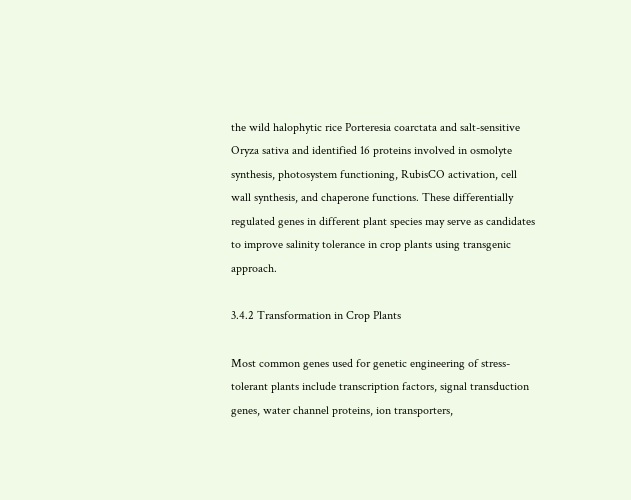the wild halophytic rice Porteresia coarctata and salt-sensitive Oryza sativa and identified 16 proteins involved in osmolyte synthesis, photosystem functioning, RubisCO activation, cell wall synthesis, and chaperone functions. These differentially regulated genes in different plant species may serve as candidates to improve salinity tolerance in crop plants using transgenic approach.

3.4.2 Transformation in Crop Plants

Most common genes used for genetic engineering of stress-tolerant plants include transcription factors, signal transduction genes, water channel proteins, ion transporters,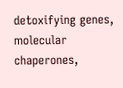detoxifying genes, molecular chaperones,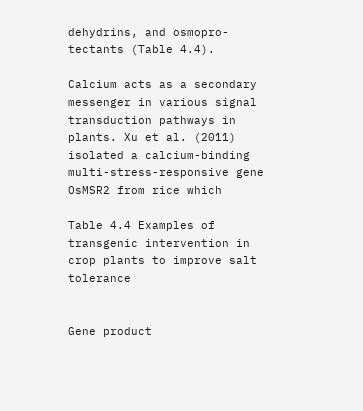dehydrins, and osmopro-tectants (Table 4.4).

Calcium acts as a secondary messenger in various signal transduction pathways in plants. Xu et al. (2011) isolated a calcium-binding multi-stress-responsive gene OsMSR2 from rice which

Table 4.4 Examples of transgenic intervention in crop plants to improve salt tolerance


Gene product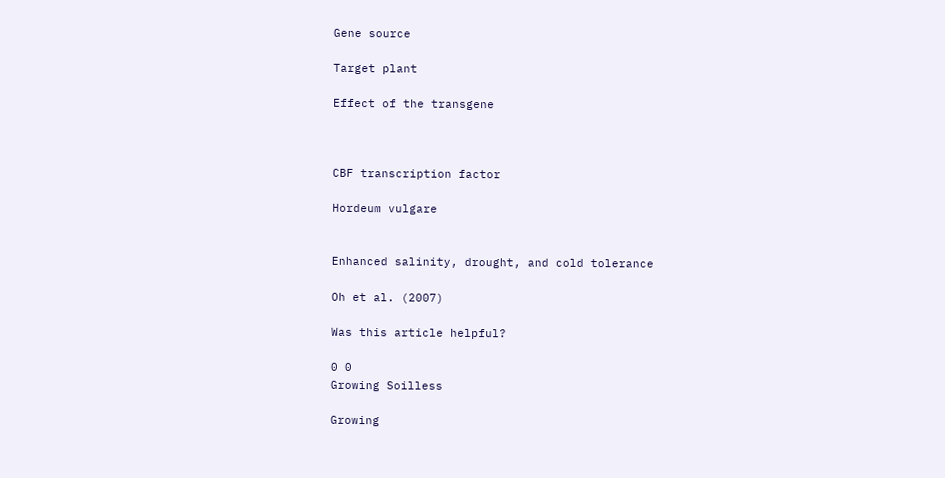Gene source

Target plant

Effect of the transgene



CBF transcription factor

Hordeum vulgare


Enhanced salinity, drought, and cold tolerance

Oh et al. (2007)

Was this article helpful?

0 0
Growing Soilless

Growing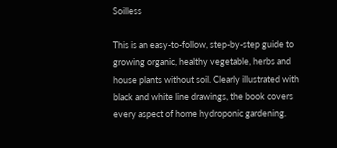Soilless

This is an easy-to-follow, step-by-step guide to growing organic, healthy vegetable, herbs and house plants without soil. Clearly illustrated with black and white line drawings, the book covers every aspect of home hydroponic gardening.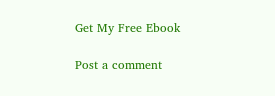Get My Free Ebook

Post a comment